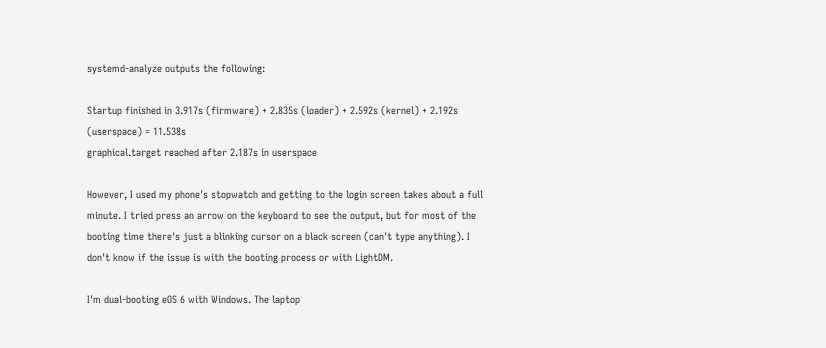systemd-analyze outputs the following:

Startup finished in 3.917s (firmware) + 2.835s (loader) + 2.592s (kernel) + 2.192s (userspace) = 11.538s
graphical.target reached after 2.187s in userspace

However, I used my phone's stopwatch and getting to the login screen takes about a full minute. I tried press an arrow on the keyboard to see the output, but for most of the booting time there's just a blinking cursor on a black screen (can't type anything). I don't know if the issue is with the booting process or with LightDM.

I'm dual-booting eOS 6 with Windows. The laptop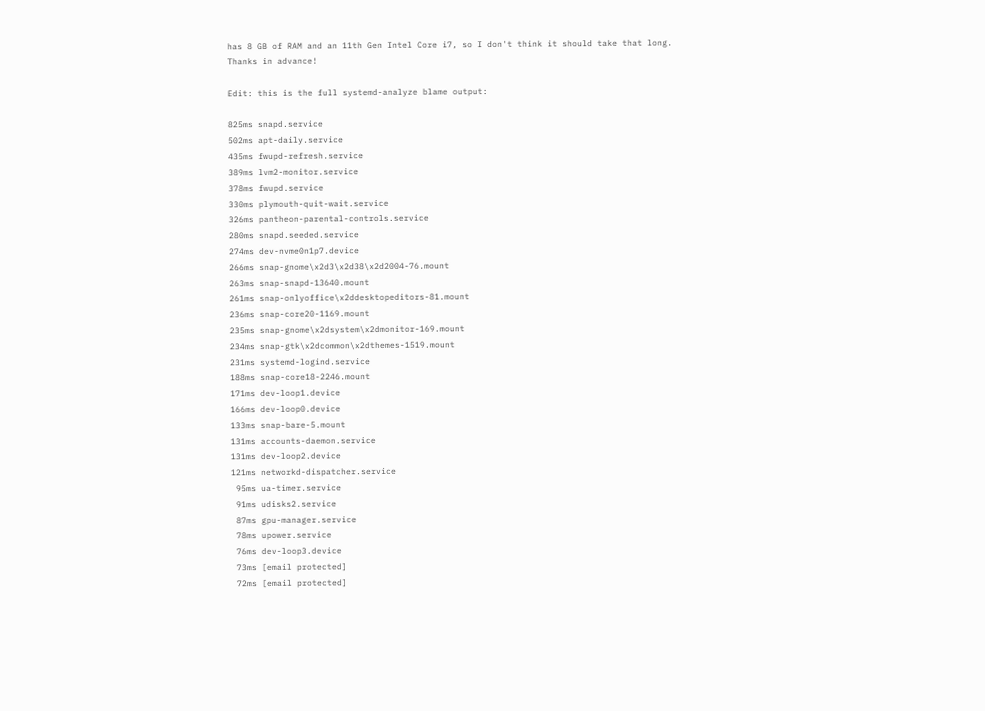has 8 GB of RAM and an 11th Gen Intel Core i7, so I don't think it should take that long. Thanks in advance!

Edit: this is the full systemd-analyze blame output:

825ms snapd.service
502ms apt-daily.service
435ms fwupd-refresh.service
389ms lvm2-monitor.service
378ms fwupd.service
330ms plymouth-quit-wait.service
326ms pantheon-parental-controls.service
280ms snapd.seeded.service
274ms dev-nvme0n1p7.device
266ms snap-gnome\x2d3\x2d38\x2d2004-76.mount
263ms snap-snapd-13640.mount
261ms snap-onlyoffice\x2ddesktopeditors-81.mount
236ms snap-core20-1169.mount
235ms snap-gnome\x2dsystem\x2dmonitor-169.mount
234ms snap-gtk\x2dcommon\x2dthemes-1519.mount
231ms systemd-logind.service
188ms snap-core18-2246.mount
171ms dev-loop1.device
166ms dev-loop0.device
133ms snap-bare-5.mount
131ms accounts-daemon.service
131ms dev-loop2.device
121ms networkd-dispatcher.service
 95ms ua-timer.service
 91ms udisks2.service
 87ms gpu-manager.service
 78ms upower.service
 76ms dev-loop3.device
 73ms [email protected]
 72ms [email protected]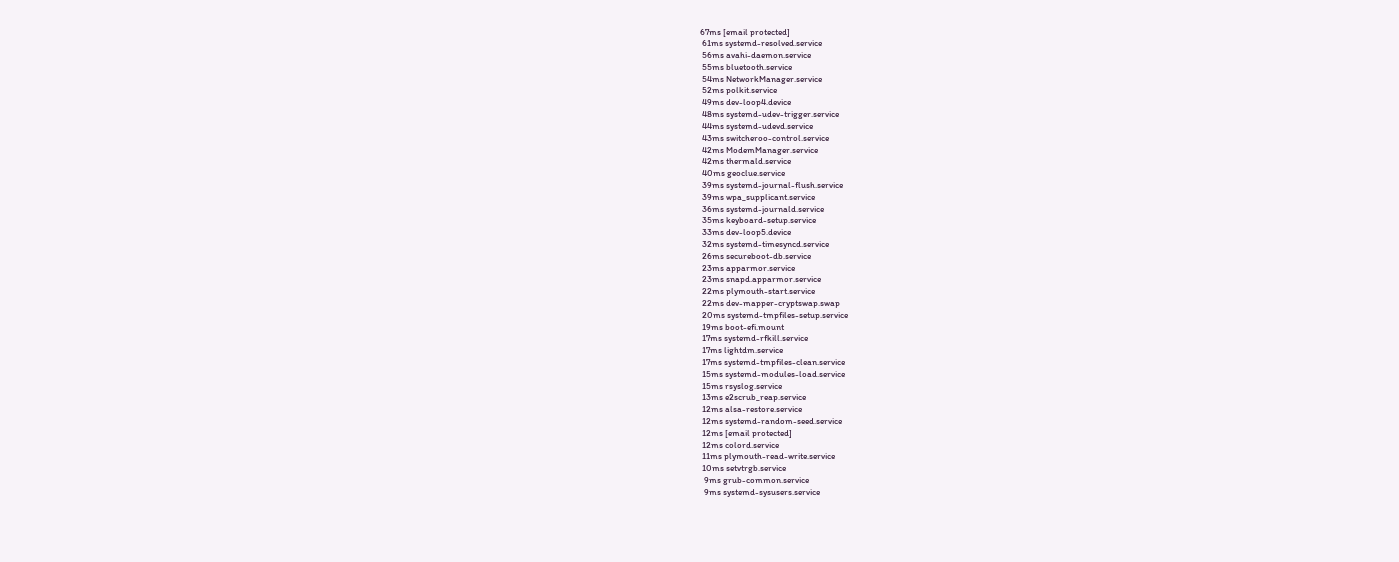67ms [email protected]
 61ms systemd-resolved.service
 56ms avahi-daemon.service
 55ms bluetooth.service
 54ms NetworkManager.service
 52ms polkit.service
 49ms dev-loop4.device
 48ms systemd-udev-trigger.service
 44ms systemd-udevd.service
 43ms switcheroo-control.service
 42ms ModemManager.service
 42ms thermald.service
 40ms geoclue.service
 39ms systemd-journal-flush.service
 39ms wpa_supplicant.service
 36ms systemd-journald.service
 35ms keyboard-setup.service
 33ms dev-loop5.device
 32ms systemd-timesyncd.service
 26ms secureboot-db.service
 23ms apparmor.service
 23ms snapd.apparmor.service
 22ms plymouth-start.service
 22ms dev-mapper-cryptswap.swap
 20ms systemd-tmpfiles-setup.service
 19ms boot-efi.mount
 17ms systemd-rfkill.service
 17ms lightdm.service
 17ms systemd-tmpfiles-clean.service
 15ms systemd-modules-load.service
 15ms rsyslog.service
 13ms e2scrub_reap.service
 12ms alsa-restore.service
 12ms systemd-random-seed.service
 12ms [email protected]
 12ms colord.service
 11ms plymouth-read-write.service
 10ms setvtrgb.service
  9ms grub-common.service
  9ms systemd-sysusers.service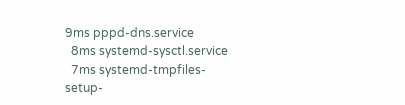9ms pppd-dns.service
  8ms systemd-sysctl.service
  7ms systemd-tmpfiles-setup-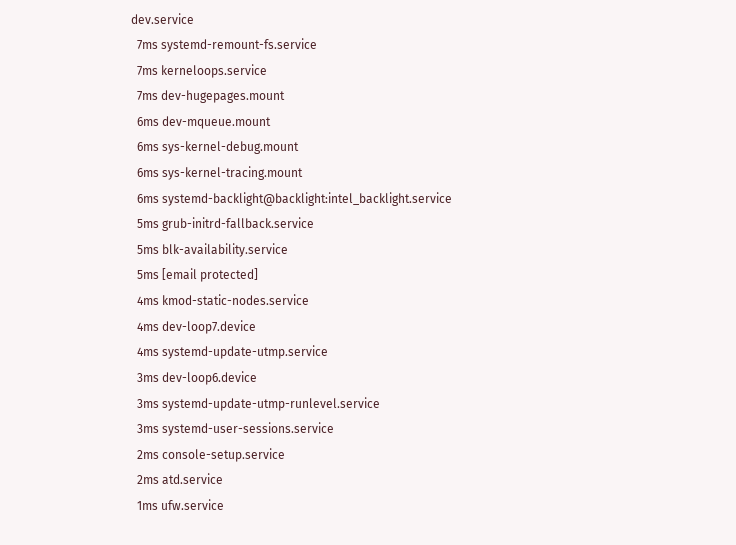dev.service
  7ms systemd-remount-fs.service
  7ms kerneloops.service
  7ms dev-hugepages.mount
  6ms dev-mqueue.mount
  6ms sys-kernel-debug.mount
  6ms sys-kernel-tracing.mount
  6ms systemd-backlight@backlight:intel_backlight.service
  5ms grub-initrd-fallback.service
  5ms blk-availability.service
  5ms [email protected]
  4ms kmod-static-nodes.service
  4ms dev-loop7.device
  4ms systemd-update-utmp.service
  3ms dev-loop6.device
  3ms systemd-update-utmp-runlevel.service
  3ms systemd-user-sessions.service
  2ms console-setup.service
  2ms atd.service
  1ms ufw.service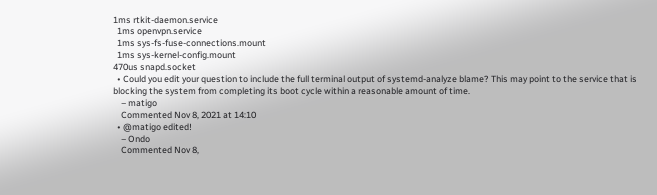1ms rtkit-daemon.service
  1ms openvpn.service
  1ms sys-fs-fuse-connections.mount
  1ms sys-kernel-config.mount
470us snapd.socket
  • Could you edit your question to include the full terminal output of systemd-analyze blame? This may point to the service that is blocking the system from completing its boot cycle within a reasonable amount of time.
    – matigo
    Commented Nov 8, 2021 at 14:10
  • @matigo edited!
    – Ondo
    Commented Nov 8,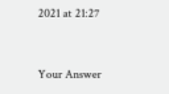2021 at 21:27


Your Answer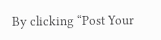By clicking “Post Your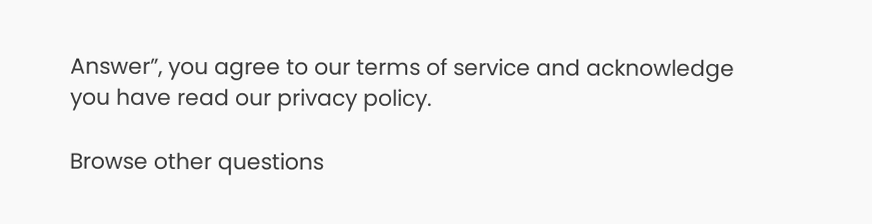Answer”, you agree to our terms of service and acknowledge you have read our privacy policy.

Browse other questions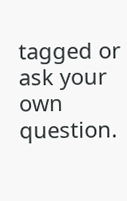tagged or ask your own question.